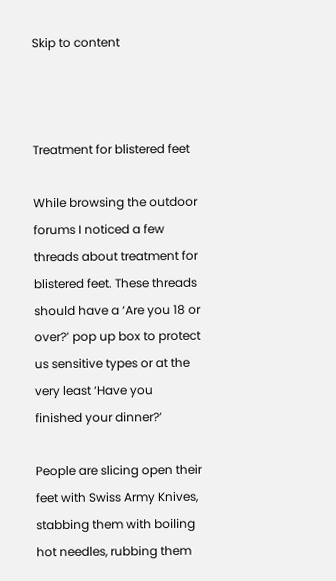Skip to content



Treatment for blistered feet

While browsing the outdoor forums I noticed a few threads about treatment for blistered feet. These threads should have a ‘Are you 18 or over?’ pop up box to protect us sensitive types or at the very least ‘Have you finished your dinner?’

People are slicing open their feet with Swiss Army Knives, stabbing them with boiling hot needles, rubbing them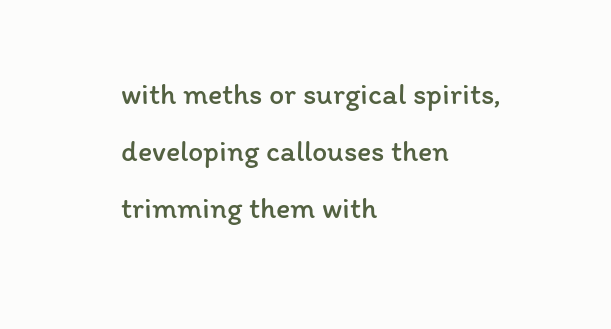with meths or surgical spirits, developing callouses then trimming them with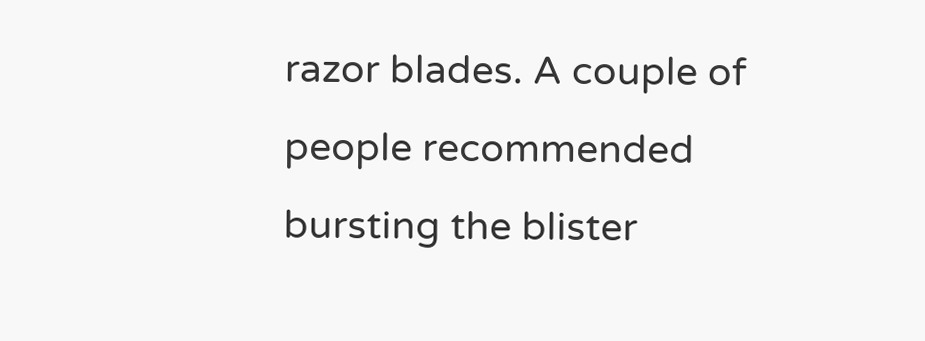razor blades. A couple of people recommended bursting the blister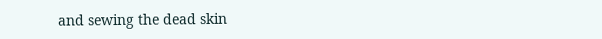and sewing the dead skin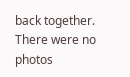back together. There were no photos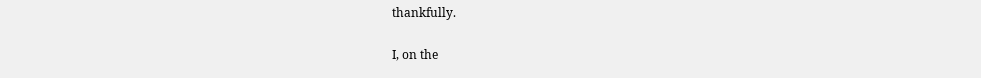thankfully.

I, on the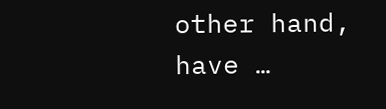other hand, have …